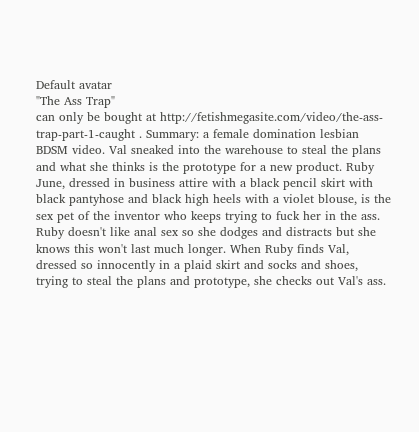Default avatar
"The Ass Trap"
can only be bought at http://fetishmegasite.com/video/the-ass-trap-part-1-caught . Summary: a female domination lesbian BDSM video. Val sneaked into the warehouse to steal the plans and what she thinks is the prototype for a new product. Ruby June, dressed in business attire with a black pencil skirt with black pantyhose and black high heels with a violet blouse, is the sex pet of the inventor who keeps trying to fuck her in the ass. Ruby doesn't like anal sex so she dodges and distracts but she knows this won't last much longer. When Ruby finds Val, dressed so innocently in a plaid skirt and socks and shoes, trying to steal the plans and prototype, she checks out Val's ass.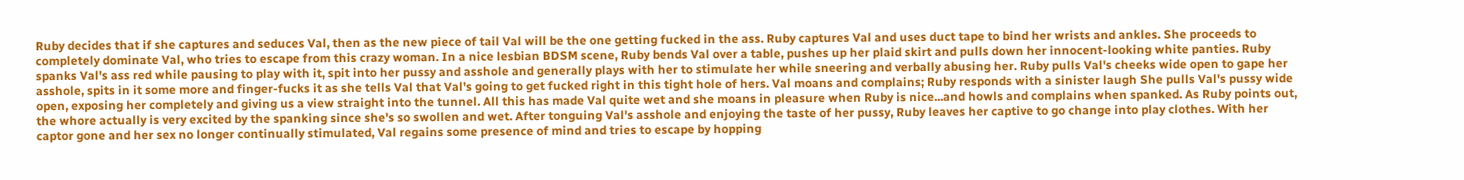Ruby decides that if she captures and seduces Val, then as the new piece of tail Val will be the one getting fucked in the ass. Ruby captures Val and uses duct tape to bind her wrists and ankles. She proceeds to completely dominate Val, who tries to escape from this crazy woman. In a nice lesbian BDSM scene, Ruby bends Val over a table, pushes up her plaid skirt and pulls down her innocent-looking white panties. Ruby spanks Val's ass red while pausing to play with it, spit into her pussy and asshole and generally plays with her to stimulate her while sneering and verbally abusing her. Ruby pulls Val's cheeks wide open to gape her asshole, spits in it some more and finger-fucks it as she tells Val that Val's going to get fucked right in this tight hole of hers. Val moans and complains; Ruby responds with a sinister laugh She pulls Val's pussy wide open, exposing her completely and giving us a view straight into the tunnel. All this has made Val quite wet and she moans in pleasure when Ruby is nice...and howls and complains when spanked. As Ruby points out, the whore actually is very excited by the spanking since she's so swollen and wet. After tonguing Val's asshole and enjoying the taste of her pussy, Ruby leaves her captive to go change into play clothes. With her captor gone and her sex no longer continually stimulated, Val regains some presence of mind and tries to escape by hopping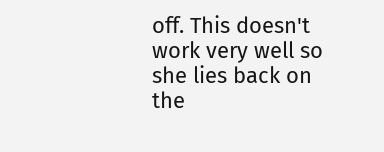off. This doesn't work very well so she lies back on the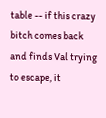table -- if this crazy bitch comes back and finds Val trying to escape, it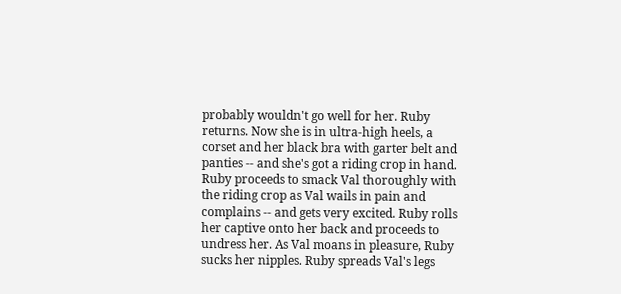probably wouldn't go well for her. Ruby returns. Now she is in ultra-high heels, a corset and her black bra with garter belt and panties -- and she's got a riding crop in hand. Ruby proceeds to smack Val thoroughly with the riding crop as Val wails in pain and complains -- and gets very excited. Ruby rolls her captive onto her back and proceeds to undress her. As Val moans in pleasure, Ruby sucks her nipples. Ruby spreads Val's legs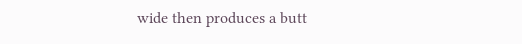wide then produces a butt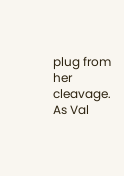plug from her cleavage. As Val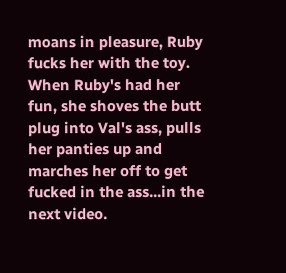moans in pleasure, Ruby fucks her with the toy. When Ruby's had her fun, she shoves the butt plug into Val's ass, pulls her panties up and marches her off to get fucked in the ass...in the next video.